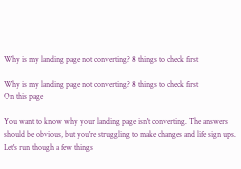Why is my landing page not converting? 8 things to check first

Why is my landing page not converting? 8 things to check first
On this page

You want to know why your landing page isn't converting. The answers should be obvious, but you're struggling to make changes and life sign ups. Let's run though a few things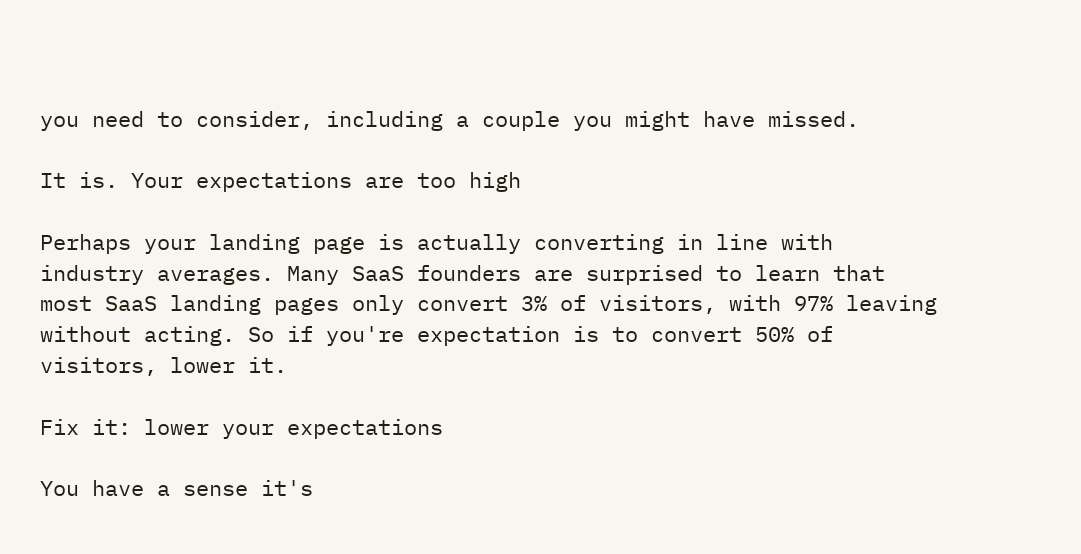you need to consider, including a couple you might have missed.

It is. Your expectations are too high

Perhaps your landing page is actually converting in line with industry averages. Many SaaS founders are surprised to learn that most SaaS landing pages only convert 3% of visitors, with 97% leaving without acting. So if you're expectation is to convert 50% of visitors, lower it.

Fix it: lower your expectations

You have a sense it's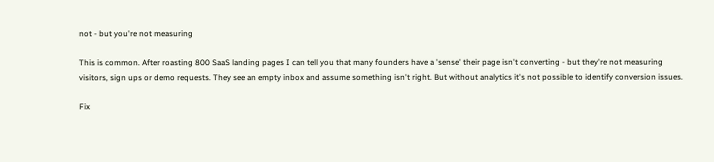not - but you're not measuring

This is common. After roasting 800 SaaS landing pages I can tell you that many founders have a 'sense' their page isn't converting - but they're not measuring visitors, sign ups or demo requests. They see an empty inbox and assume something isn't right. But without analytics it's not possible to identify conversion issues.

Fix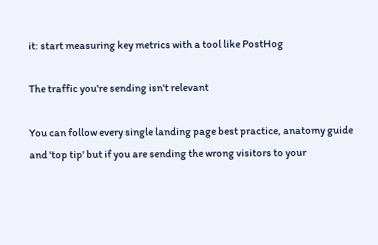it: start measuring key metrics with a tool like PostHog

The traffic you're sending isn't relevant

You can follow every single landing page best practice, anatomy guide and 'top tip' but if you are sending the wrong visitors to your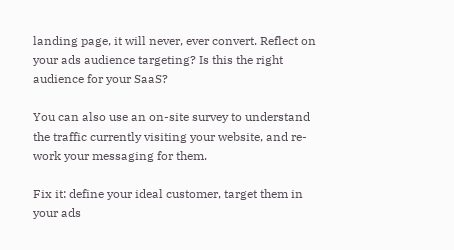landing page, it will never, ever convert. Reflect on your ads audience targeting? Is this the right audience for your SaaS?

You can also use an on-site survey to understand the traffic currently visiting your website, and re-work your messaging for them.

Fix it: define your ideal customer, target them in your ads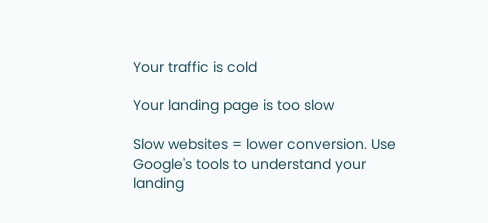Your traffic is cold

Your landing page is too slow

Slow websites = lower conversion. Use Google's tools to understand your landing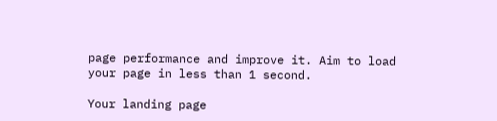page performance and improve it. Aim to load your page in less than 1 second.

Your landing page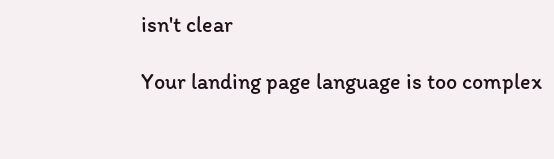isn't clear

Your landing page language is too complex